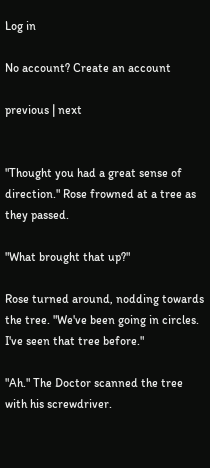Log in

No account? Create an account

previous | next


"Thought you had a great sense of direction." Rose frowned at a tree as they passed.

"What brought that up?"

Rose turned around, nodding towards the tree. "We've been going in circles. I've seen that tree before."

"Ah." The Doctor scanned the tree with his screwdriver.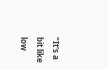"It's a bit like low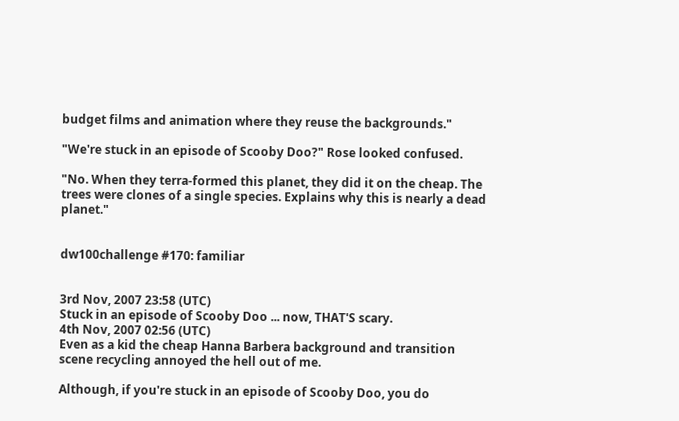budget films and animation where they reuse the backgrounds."

"We're stuck in an episode of Scooby Doo?" Rose looked confused.

"No. When they terra-formed this planet, they did it on the cheap. The trees were clones of a single species. Explains why this is nearly a dead planet."


dw100challenge #170: familiar


3rd Nov, 2007 23:58 (UTC)
Stuck in an episode of Scooby Doo ... now, THAT'S scary.
4th Nov, 2007 02:56 (UTC)
Even as a kid the cheap Hanna Barbera background and transition scene recycling annoyed the hell out of me.

Although, if you're stuck in an episode of Scooby Doo, you do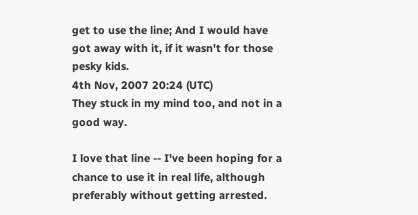get to use the line; And I would have got away with it, if it wasn't for those pesky kids.
4th Nov, 2007 20:24 (UTC)
They stuck in my mind too, and not in a good way.

I love that line -- I've been hoping for a chance to use it in real life, although preferably without getting arrested.